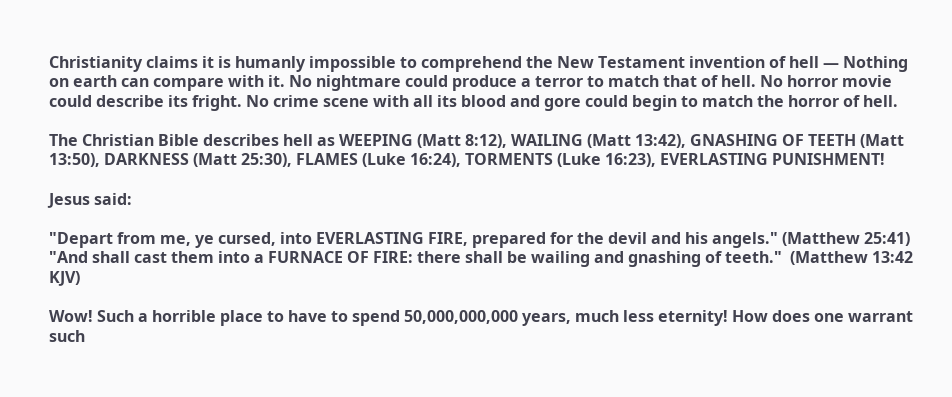Christianity claims it is humanly impossible to comprehend the New Testament invention of hell ― Nothing on earth can compare with it. No nightmare could produce a terror to match that of hell. No horror movie could describe its fright. No crime scene with all its blood and gore could begin to match the horror of hell.

The Christian Bible describes hell as WEEPING (Matt 8:12), WAILING (Matt 13:42), GNASHING OF TEETH (Matt 13:50), DARKNESS (Matt 25:30), FLAMES (Luke 16:24), TORMENTS (Luke 16:23), EVERLASTING PUNISHMENT!

Jesus said:

"Depart from me, ye cursed, into EVERLASTING FIRE, prepared for the devil and his angels." (Matthew 25:41) "And shall cast them into a FURNACE OF FIRE: there shall be wailing and gnashing of teeth."  (Matthew 13:42 KJV)

Wow! Such a horrible place to have to spend 50,000,000,000 years, much less eternity! How does one warrant such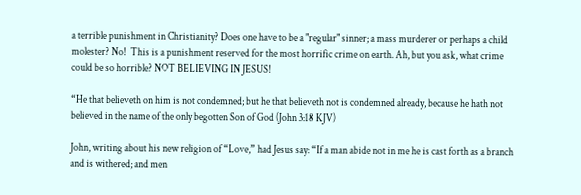a terrible punishment in Christianity? Does one have to be a "regular" sinner; a mass murderer or perhaps a child molester? No!  This is a punishment reserved for the most horrific crime on earth. Ah, but you ask, what crime could be so horrible? NOT BELIEVING IN JESUS!

“He that believeth on him is not condemned; but he that believeth not is condemned already, because he hath not believed in the name of the only begotten Son of God (John 3:18 KJV)

John, writing about his new religion of “Love,” had Jesus say: “If a man abide not in me he is cast forth as a branch and is withered; and men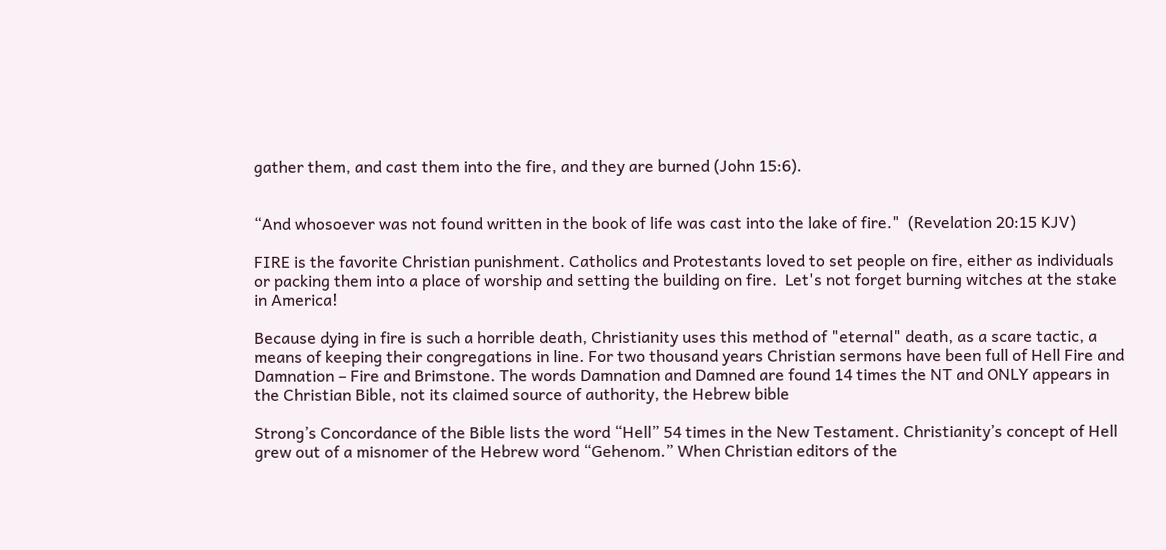gather them, and cast them into the fire, and they are burned (John 15:6).


“And whosoever was not found written in the book of life was cast into the lake of fire."  (Revelation 20:15 KJV)

FIRE is the favorite Christian punishment. Catholics and Protestants loved to set people on fire, either as individuals or packing them into a place of worship and setting the building on fire.  Let's not forget burning witches at the stake in America!

Because dying in fire is such a horrible death, Christianity uses this method of "eternal" death, as a scare tactic, a means of keeping their congregations in line. For two thousand years Christian sermons have been full of Hell Fire and Damnation – Fire and Brimstone. The words Damnation and Damned are found 14 times the NT and ONLY appears in the Christian Bible, not its claimed source of authority, the Hebrew bible

Strong’s Concordance of the Bible lists the word “Hell” 54 times in the New Testament. Christianity’s concept of Hell grew out of a misnomer of the Hebrew word “Gehenom.” When Christian editors of the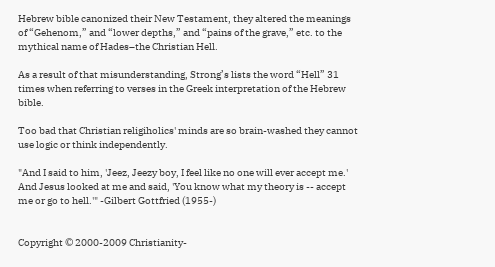Hebrew bible canonized their New Testament, they altered the meanings of “Gehenom,” and “lower depths,” and “pains of the grave,” etc. to the mythical name of Hades–the Christian Hell.

As a result of that misunderstanding, Strong’s lists the word “Hell” 31 times when referring to verses in the Greek interpretation of the Hebrew bible.

Too bad that Christian religiholics' minds are so brain-washed they cannot use logic or think independently.

"And I said to him, 'Jeez, Jeezy boy, I feel like no one will ever accept me.' And Jesus looked at me and said, 'You know what my theory is -- accept me or go to hell.'" -Gilbert Gottfried (1955-)


Copyright © 2000-2009 Christianity-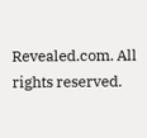Revealed.com. All rights reserved.